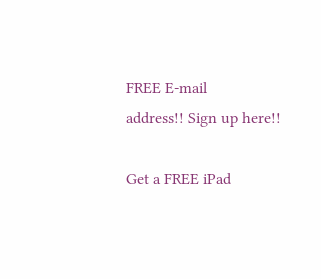FREE E-mail
address!! Sign up here!!

Get a FREE iPad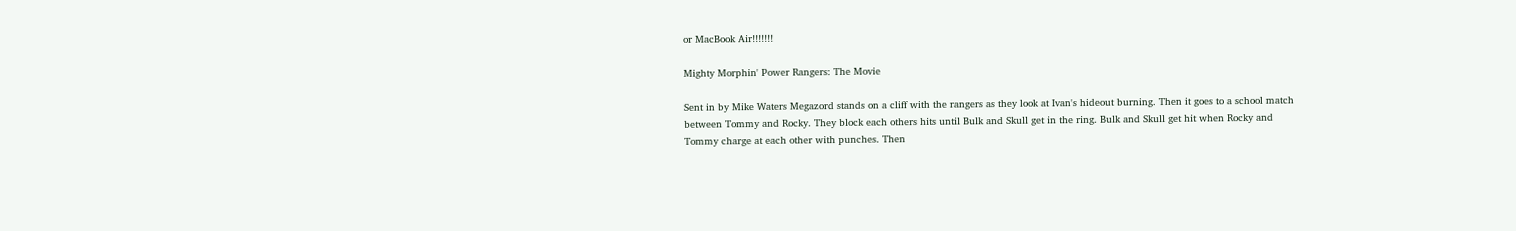or MacBook Air!!!!!!!

Mighty Morphin' Power Rangers: The Movie

Sent in by Mike Waters Megazord stands on a cliff with the rangers as they look at Ivan's hideout burning. Then it goes to a school match between Tommy and Rocky. They block each others hits until Bulk and Skull get in the ring. Bulk and Skull get hit when Rocky and Tommy charge at each other with punches. Then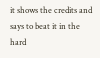it shows the credits and says to beat it in the hard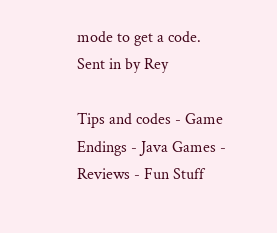mode to get a code.
Sent in by Rey

Tips and codes - Game Endings - Java Games - Reviews - Fun Stuff